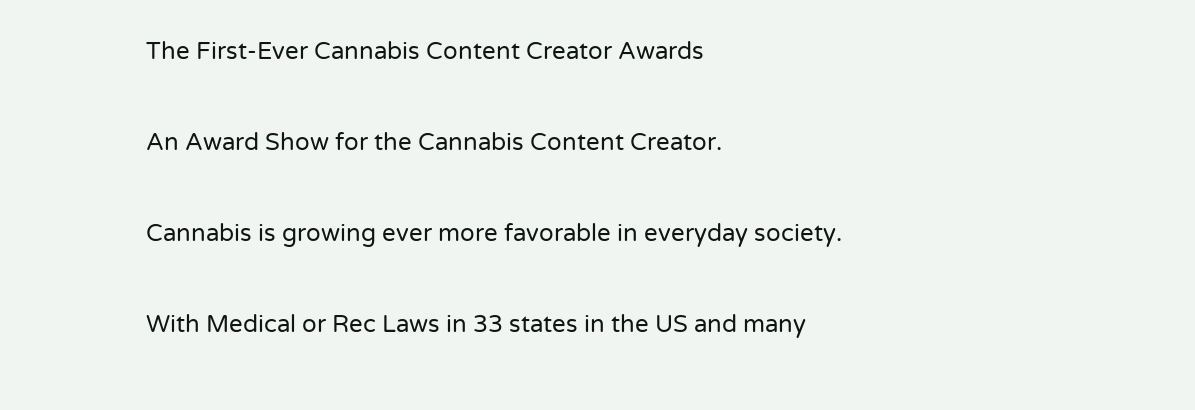The First-Ever Cannabis Content Creator Awards

An Award Show for the Cannabis Content Creator.

Cannabis is growing ever more favorable in everyday society.

With Medical or Rec Laws in 33 states in the US and many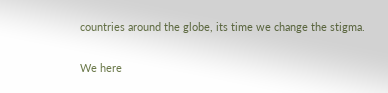countries around the globe, its time we change the stigma.

We here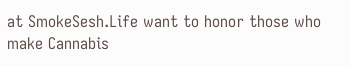at SmokeSesh.Life want to honor those who make Cannabis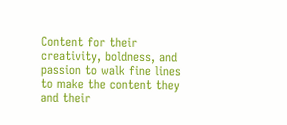Content for their creativity, boldness, and passion to walk fine lines to make the content they and their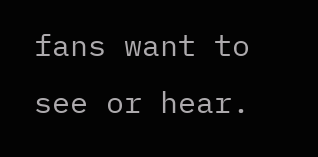fans want to see or hear.